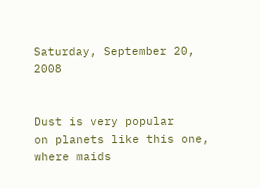Saturday, September 20, 2008


Dust is very popular
on planets like this one,
where maids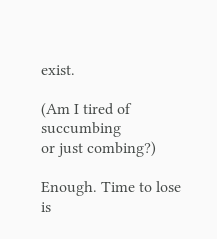exist.

(Am I tired of succumbing
or just combing?)

Enough. Time to lose is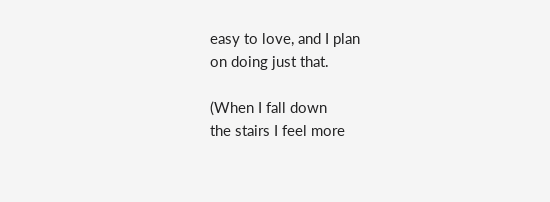easy to love, and I plan
on doing just that.

(When I fall down
the stairs I feel more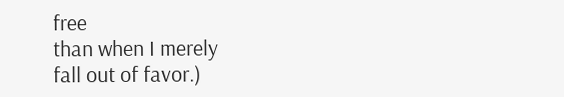free
than when I merely
fall out of favor.)